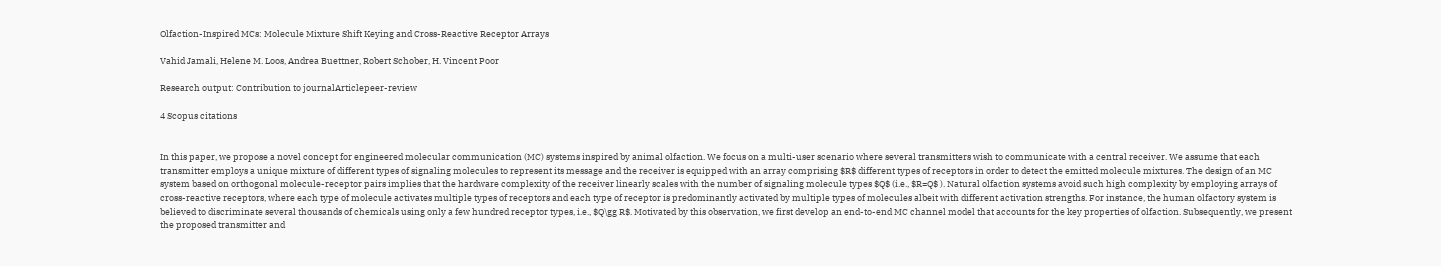Olfaction-Inspired MCs: Molecule Mixture Shift Keying and Cross-Reactive Receptor Arrays

Vahid Jamali, Helene M. Loos, Andrea Buettner, Robert Schober, H. Vincent Poor

Research output: Contribution to journalArticlepeer-review

4 Scopus citations


In this paper, we propose a novel concept for engineered molecular communication (MC) systems inspired by animal olfaction. We focus on a multi-user scenario where several transmitters wish to communicate with a central receiver. We assume that each transmitter employs a unique mixture of different types of signaling molecules to represent its message and the receiver is equipped with an array comprising $R$ different types of receptors in order to detect the emitted molecule mixtures. The design of an MC system based on orthogonal molecule-receptor pairs implies that the hardware complexity of the receiver linearly scales with the number of signaling molecule types $Q$ (i.e., $R=Q$ ). Natural olfaction systems avoid such high complexity by employing arrays of cross-reactive receptors, where each type of molecule activates multiple types of receptors and each type of receptor is predominantly activated by multiple types of molecules albeit with different activation strengths. For instance, the human olfactory system is believed to discriminate several thousands of chemicals using only a few hundred receptor types, i.e., $Q\gg R$. Motivated by this observation, we first develop an end-to-end MC channel model that accounts for the key properties of olfaction. Subsequently, we present the proposed transmitter and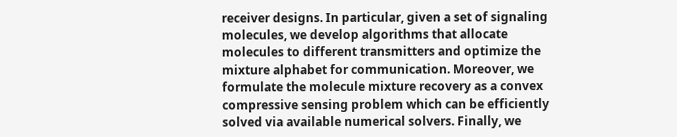receiver designs. In particular, given a set of signaling molecules, we develop algorithms that allocate molecules to different transmitters and optimize the mixture alphabet for communication. Moreover, we formulate the molecule mixture recovery as a convex compressive sensing problem which can be efficiently solved via available numerical solvers. Finally, we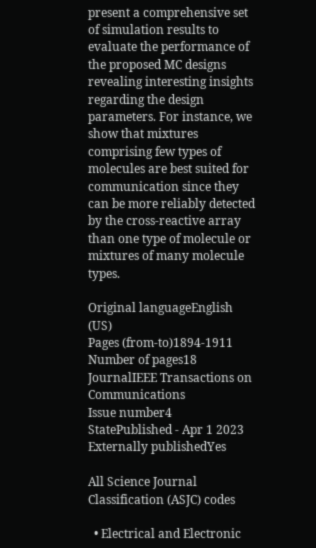present a comprehensive set of simulation results to evaluate the performance of the proposed MC designs revealing interesting insights regarding the design parameters. For instance, we show that mixtures comprising few types of molecules are best suited for communication since they can be more reliably detected by the cross-reactive array than one type of molecule or mixtures of many molecule types.

Original languageEnglish (US)
Pages (from-to)1894-1911
Number of pages18
JournalIEEE Transactions on Communications
Issue number4
StatePublished - Apr 1 2023
Externally publishedYes

All Science Journal Classification (ASJC) codes

  • Electrical and Electronic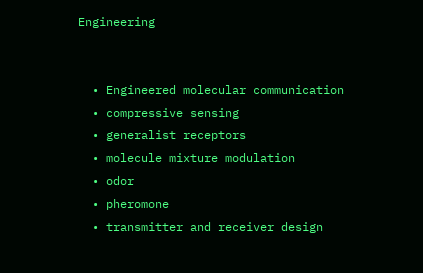Engineering


  • Engineered molecular communication
  • compressive sensing
  • generalist receptors
  • molecule mixture modulation
  • odor
  • pheromone
  • transmitter and receiver design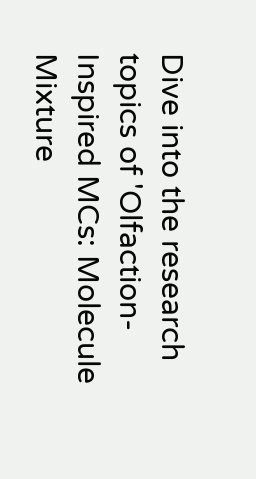Dive into the research topics of 'Olfaction-Inspired MCs: Molecule Mixture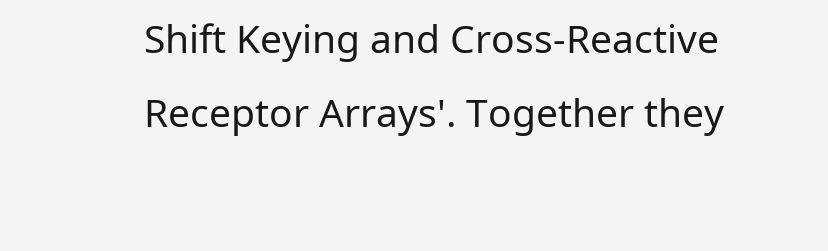Shift Keying and Cross-Reactive Receptor Arrays'. Together they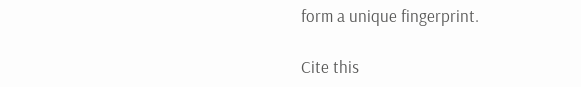form a unique fingerprint.

Cite this